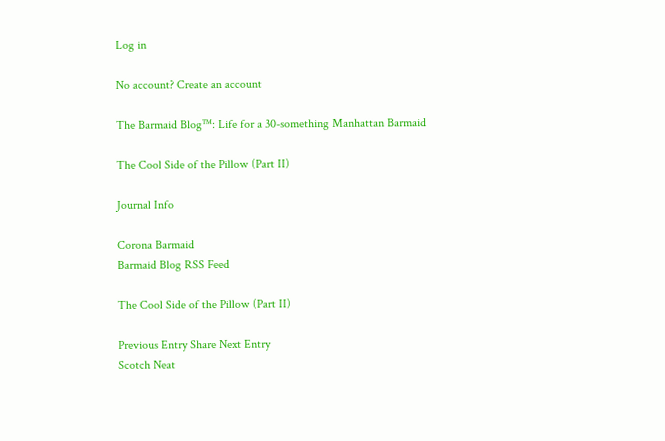Log in

No account? Create an account

The Barmaid Blog™: Life for a 30-something Manhattan Barmaid

The Cool Side of the Pillow (Part II)

Journal Info

Corona Barmaid
Barmaid Blog RSS Feed

The Cool Side of the Pillow (Part II)

Previous Entry Share Next Entry
Scotch Neat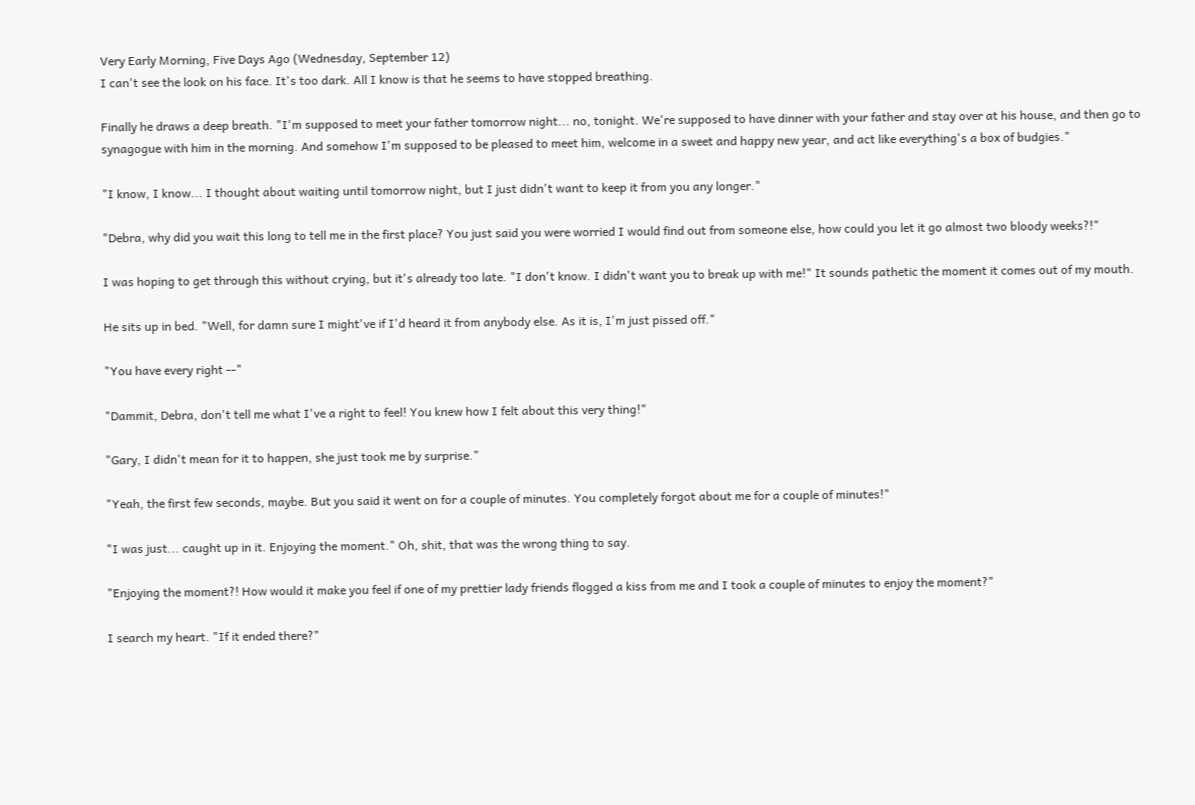Very Early Morning, Five Days Ago (Wednesday, September 12)
I can't see the look on his face. It's too dark. All I know is that he seems to have stopped breathing.

Finally he draws a deep breath. "I'm supposed to meet your father tomorrow night... no, tonight. We're supposed to have dinner with your father and stay over at his house, and then go to synagogue with him in the morning. And somehow I'm supposed to be pleased to meet him, welcome in a sweet and happy new year, and act like everything's a box of budgies."

"I know, I know... I thought about waiting until tomorrow night, but I just didn't want to keep it from you any longer."

"Debra, why did you wait this long to tell me in the first place? You just said you were worried I would find out from someone else, how could you let it go almost two bloody weeks?!"

I was hoping to get through this without crying, but it's already too late. "I don't know. I didn't want you to break up with me!" It sounds pathetic the moment it comes out of my mouth.

He sits up in bed. "Well, for damn sure I might've if I'd heard it from anybody else. As it is, I'm just pissed off."

"You have every right --"

"Dammit, Debra, don't tell me what I've a right to feel! You knew how I felt about this very thing!"

"Gary, I didn't mean for it to happen, she just took me by surprise."

"Yeah, the first few seconds, maybe. But you said it went on for a couple of minutes. You completely forgot about me for a couple of minutes!"

"I was just... caught up in it. Enjoying the moment." Oh, shit, that was the wrong thing to say.

"Enjoying the moment?! How would it make you feel if one of my prettier lady friends flogged a kiss from me and I took a couple of minutes to enjoy the moment?"

I search my heart. "If it ended there?"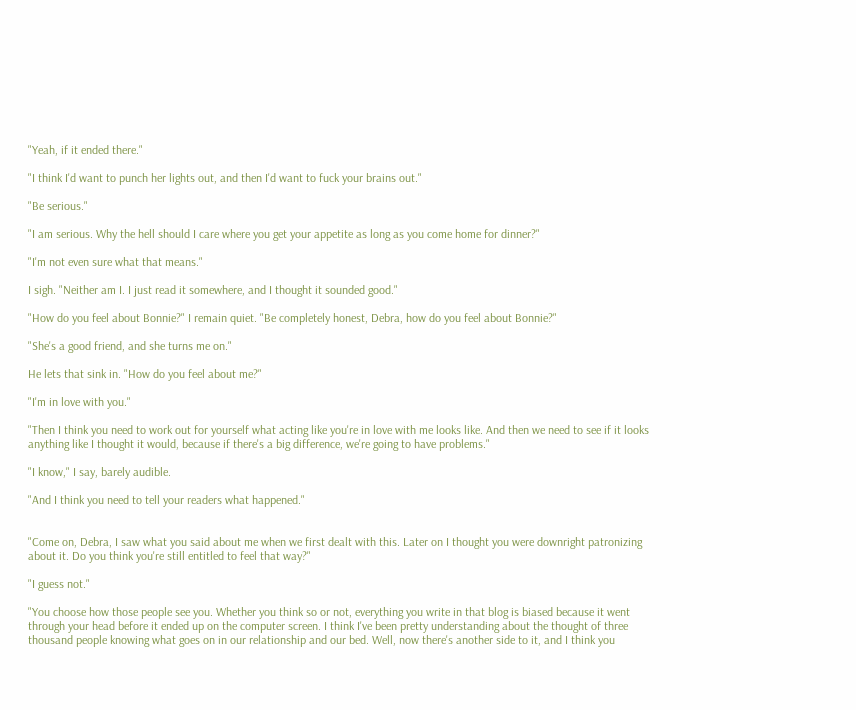"Yeah, if it ended there."

"I think I'd want to punch her lights out, and then I'd want to fuck your brains out."

"Be serious."

"I am serious. Why the hell should I care where you get your appetite as long as you come home for dinner?"

"I'm not even sure what that means."

I sigh. "Neither am I. I just read it somewhere, and I thought it sounded good."

"How do you feel about Bonnie?" I remain quiet. "Be completely honest, Debra, how do you feel about Bonnie?"

"She's a good friend, and she turns me on."

He lets that sink in. "How do you feel about me?"

"I'm in love with you."

"Then I think you need to work out for yourself what acting like you're in love with me looks like. And then we need to see if it looks anything like I thought it would, because if there's a big difference, we're going to have problems."

"I know," I say, barely audible.

"And I think you need to tell your readers what happened."


"Come on, Debra, I saw what you said about me when we first dealt with this. Later on I thought you were downright patronizing about it. Do you think you're still entitled to feel that way?"

"I guess not."

"You choose how those people see you. Whether you think so or not, everything you write in that blog is biased because it went through your head before it ended up on the computer screen. I think I've been pretty understanding about the thought of three thousand people knowing what goes on in our relationship and our bed. Well, now there's another side to it, and I think you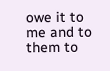owe it to me and to them to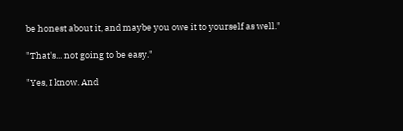be honest about it, and maybe you owe it to yourself as well."

"That's... not going to be easy."

"Yes, I know. And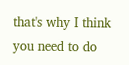that's why I think you need to do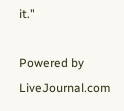it."

Powered by LiveJournal.com